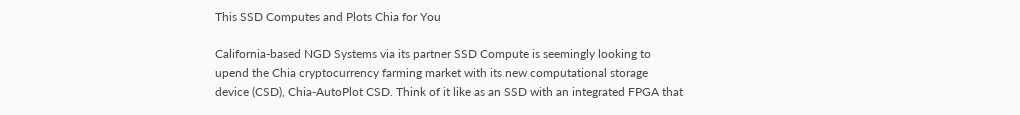This SSD Computes and Plots Chia for You

California-based NGD Systems via its partner SSD Compute is seemingly looking to upend the Chia cryptocurrency farming market with its new computational storage device (CSD), Chia-AutoPlot CSD. Think of it like as an SSD with an integrated FPGA that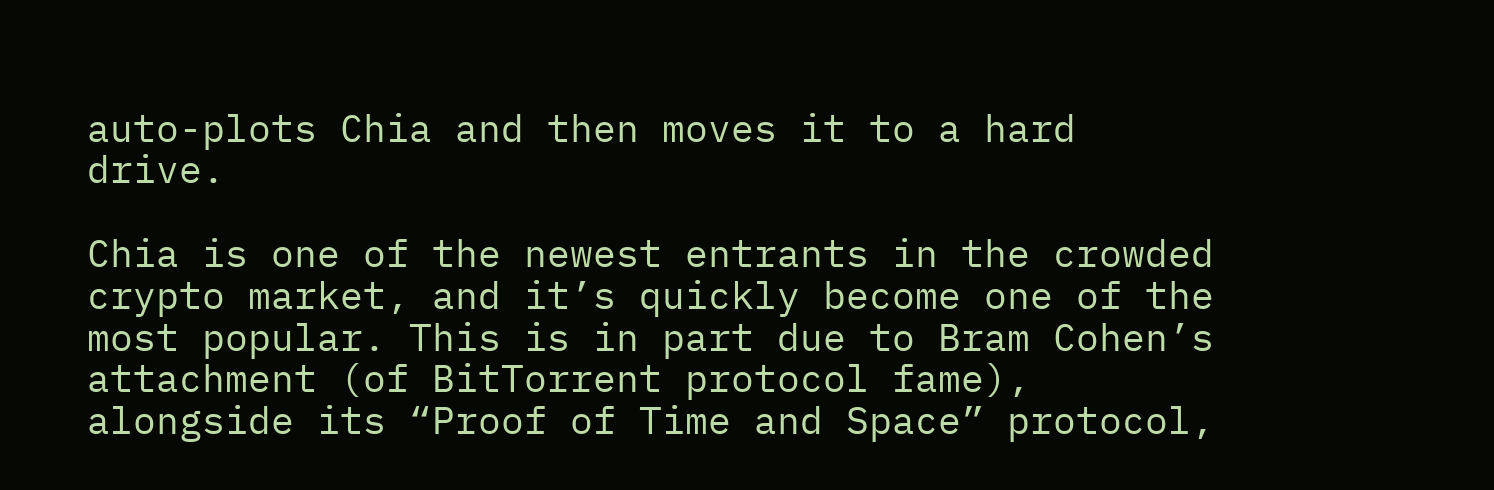auto-plots Chia and then moves it to a hard drive.

Chia is one of the newest entrants in the crowded crypto market, and it’s quickly become one of the most popular. This is in part due to Bram Cohen’s attachment (of BitTorrent protocol fame), alongside its “Proof of Time and Space” protocol,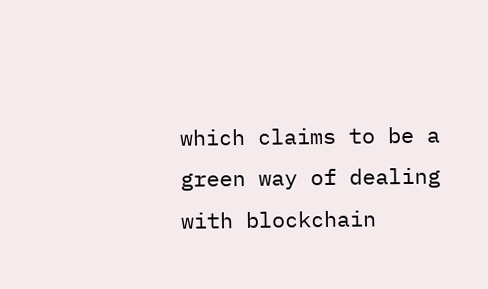which claims to be a green way of dealing with blockchain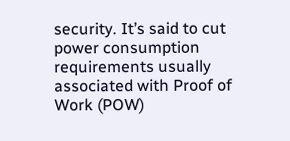security. It’s said to cut power consumption requirements usually associated with Proof of Work (POW)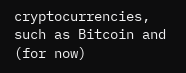cryptocurrencies, such as Bitcoin and (for now)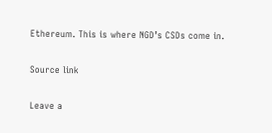Ethereum. This is where NGD’s CSDs come in.

Source link

Leave a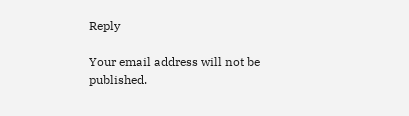Reply

Your email address will not be published.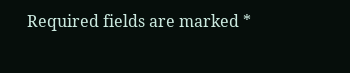Required fields are marked *